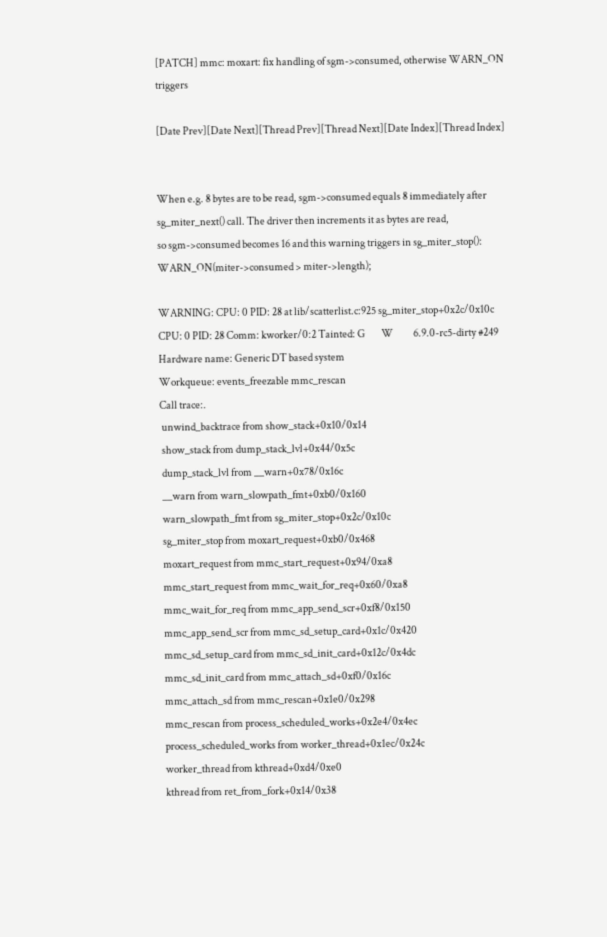[PATCH] mmc: moxart: fix handling of sgm->consumed, otherwise WARN_ON triggers

[Date Prev][Date Next][Thread Prev][Thread Next][Date Index][Thread Index]


When e.g. 8 bytes are to be read, sgm->consumed equals 8 immediately after
sg_miter_next() call. The driver then increments it as bytes are read,
so sgm->consumed becomes 16 and this warning triggers in sg_miter_stop():
WARN_ON(miter->consumed > miter->length);

WARNING: CPU: 0 PID: 28 at lib/scatterlist.c:925 sg_miter_stop+0x2c/0x10c
CPU: 0 PID: 28 Comm: kworker/0:2 Tainted: G        W          6.9.0-rc5-dirty #249
Hardware name: Generic DT based system
Workqueue: events_freezable mmc_rescan
Call trace:.
 unwind_backtrace from show_stack+0x10/0x14
 show_stack from dump_stack_lvl+0x44/0x5c
 dump_stack_lvl from __warn+0x78/0x16c
 __warn from warn_slowpath_fmt+0xb0/0x160
 warn_slowpath_fmt from sg_miter_stop+0x2c/0x10c
 sg_miter_stop from moxart_request+0xb0/0x468
 moxart_request from mmc_start_request+0x94/0xa8
 mmc_start_request from mmc_wait_for_req+0x60/0xa8
 mmc_wait_for_req from mmc_app_send_scr+0xf8/0x150
 mmc_app_send_scr from mmc_sd_setup_card+0x1c/0x420
 mmc_sd_setup_card from mmc_sd_init_card+0x12c/0x4dc
 mmc_sd_init_card from mmc_attach_sd+0xf0/0x16c
 mmc_attach_sd from mmc_rescan+0x1e0/0x298
 mmc_rescan from process_scheduled_works+0x2e4/0x4ec
 process_scheduled_works from worker_thread+0x1ec/0x24c
 worker_thread from kthread+0xd4/0xe0
 kthread from ret_from_fork+0x14/0x38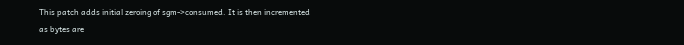This patch adds initial zeroing of sgm->consumed. It is then incremented
as bytes are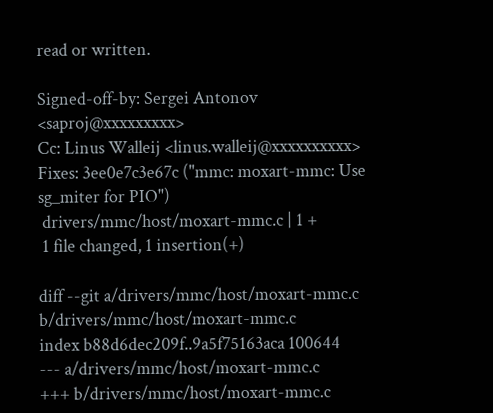read or written.

Signed-off-by: Sergei Antonov <saproj@xxxxxxxxx>
Cc: Linus Walleij <linus.walleij@xxxxxxxxxx>
Fixes: 3ee0e7c3e67c ("mmc: moxart-mmc: Use sg_miter for PIO")
 drivers/mmc/host/moxart-mmc.c | 1 +
 1 file changed, 1 insertion(+)

diff --git a/drivers/mmc/host/moxart-mmc.c b/drivers/mmc/host/moxart-mmc.c
index b88d6dec209f..9a5f75163aca 100644
--- a/drivers/mmc/host/moxart-mmc.c
+++ b/drivers/mmc/host/moxart-mmc.c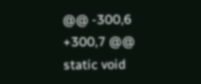@@ -300,6 +300,7 @@ static void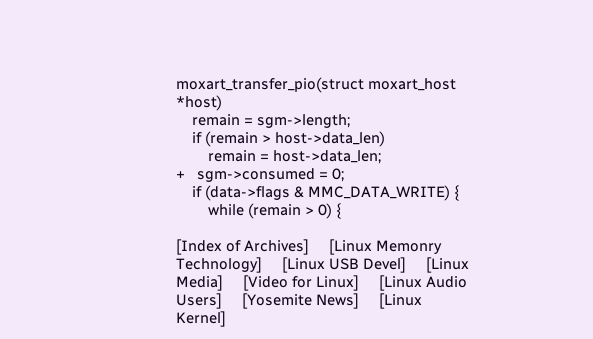moxart_transfer_pio(struct moxart_host *host)
    remain = sgm->length;
    if (remain > host->data_len)
        remain = host->data_len;
+   sgm->consumed = 0;
    if (data->flags & MMC_DATA_WRITE) {
        while (remain > 0) {

[Index of Archives]     [Linux Memonry Technology]     [Linux USB Devel]     [Linux Media]     [Video for Linux]     [Linux Audio Users]     [Yosemite News]     [Linux Kernel]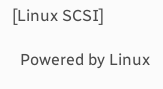[Linux SCSI]

  Powered by Linux